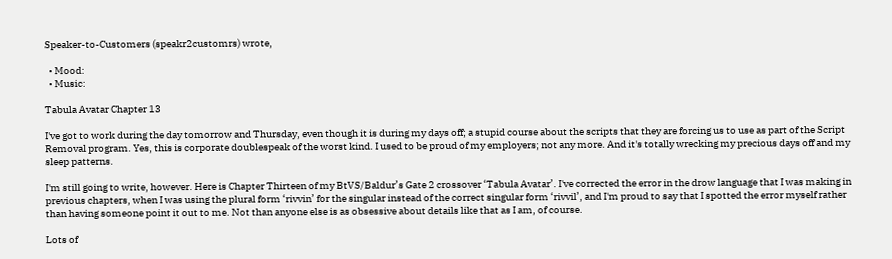Speaker-to-Customers (speakr2customrs) wrote,

  • Mood:
  • Music:

Tabula Avatar Chapter 13

I've got to work during the day tomorrow and Thursday, even though it is during my days off; a stupid course about the scripts that they are forcing us to use as part of the Script Removal program. Yes, this is corporate doublespeak of the worst kind. I used to be proud of my employers; not any more. And it's totally wrecking my precious days off and my sleep patterns.

I'm still going to write, however. Here is Chapter Thirteen of my BtVS/Baldur’s Gate 2 crossover ‘Tabula Avatar’. I've corrected the error in the drow language that I was making in previous chapters, when I was using the plural form ‘rivvin’ for the singular instead of the correct singular form ‘rivvil’, and I'm proud to say that I spotted the error myself rather than having someone point it out to me. Not than anyone else is as obsessive about details like that as I am, of course.

Lots of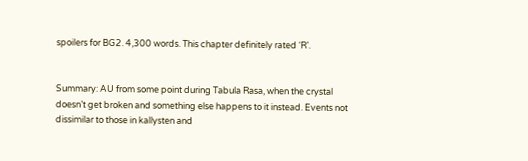spoilers for BG2. 4,300 words. This chapter definitely rated ‘R’.


Summary: AU from some point during Tabula Rasa, when the crystal doesn’t get broken and something else happens to it instead. Events not dissimilar to those in kallysten and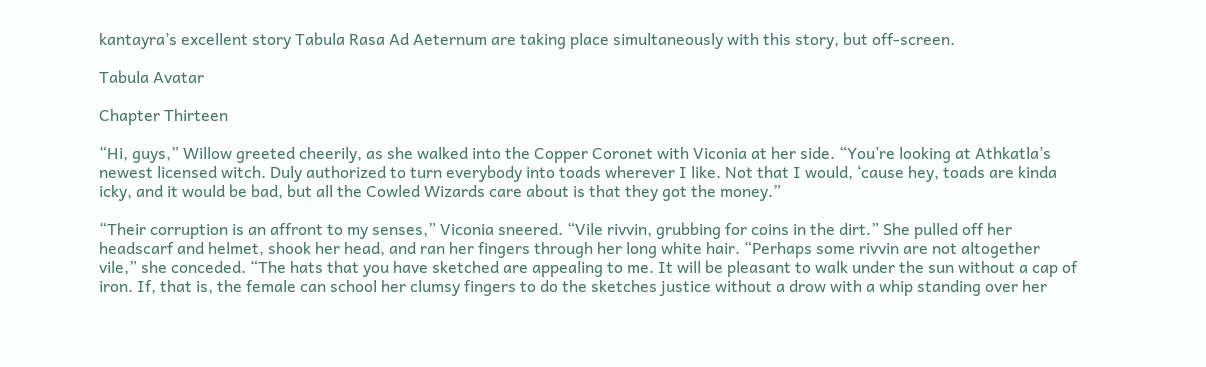kantayra’s excellent story Tabula Rasa Ad Aeternum are taking place simultaneously with this story, but off-screen.

Tabula Avatar

Chapter Thirteen

“Hi, guys,” Willow greeted cheerily, as she walked into the Copper Coronet with Viconia at her side. “You’re looking at Athkatla’s newest licensed witch. Duly authorized to turn everybody into toads wherever I like. Not that I would, ‘cause hey, toads are kinda icky, and it would be bad, but all the Cowled Wizards care about is that they got the money.”

“Their corruption is an affront to my senses,” Viconia sneered. “Vile rivvin, grubbing for coins in the dirt.” She pulled off her headscarf and helmet, shook her head, and ran her fingers through her long white hair. “Perhaps some rivvin are not altogether vile,” she conceded. “The hats that you have sketched are appealing to me. It will be pleasant to walk under the sun without a cap of iron. If, that is, the female can school her clumsy fingers to do the sketches justice without a drow with a whip standing over her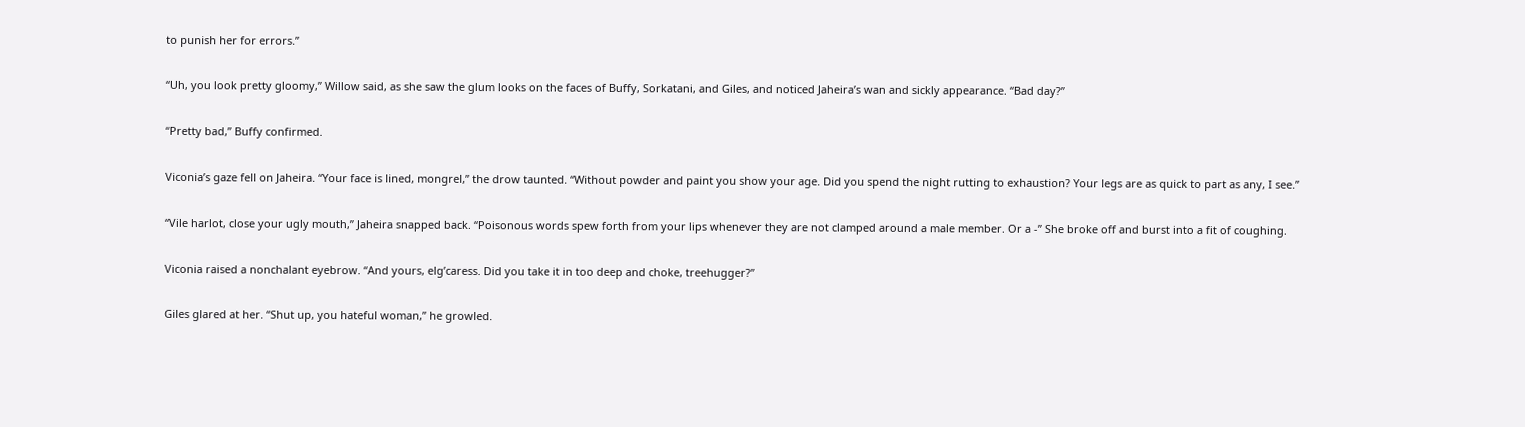to punish her for errors.”

“Uh, you look pretty gloomy,” Willow said, as she saw the glum looks on the faces of Buffy, Sorkatani, and Giles, and noticed Jaheira’s wan and sickly appearance. “Bad day?”

“Pretty bad,” Buffy confirmed.

Viconia’s gaze fell on Jaheira. “Your face is lined, mongrel,” the drow taunted. “Without powder and paint you show your age. Did you spend the night rutting to exhaustion? Your legs are as quick to part as any, I see.”

“Vile harlot, close your ugly mouth,” Jaheira snapped back. “Poisonous words spew forth from your lips whenever they are not clamped around a male member. Or a -” She broke off and burst into a fit of coughing.

Viconia raised a nonchalant eyebrow. “And yours, elg’caress. Did you take it in too deep and choke, treehugger?”

Giles glared at her. “Shut up, you hateful woman,” he growled.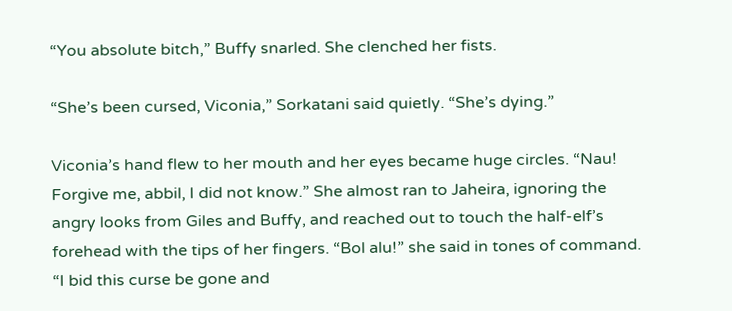“You absolute bitch,” Buffy snarled. She clenched her fists.

“She’s been cursed, Viconia,” Sorkatani said quietly. “She’s dying.”

Viconia’s hand flew to her mouth and her eyes became huge circles. “Nau! Forgive me, abbil, I did not know.” She almost ran to Jaheira, ignoring the angry looks from Giles and Buffy, and reached out to touch the half-elf’s forehead with the tips of her fingers. “Bol alu!” she said in tones of command. “I bid this curse be gone and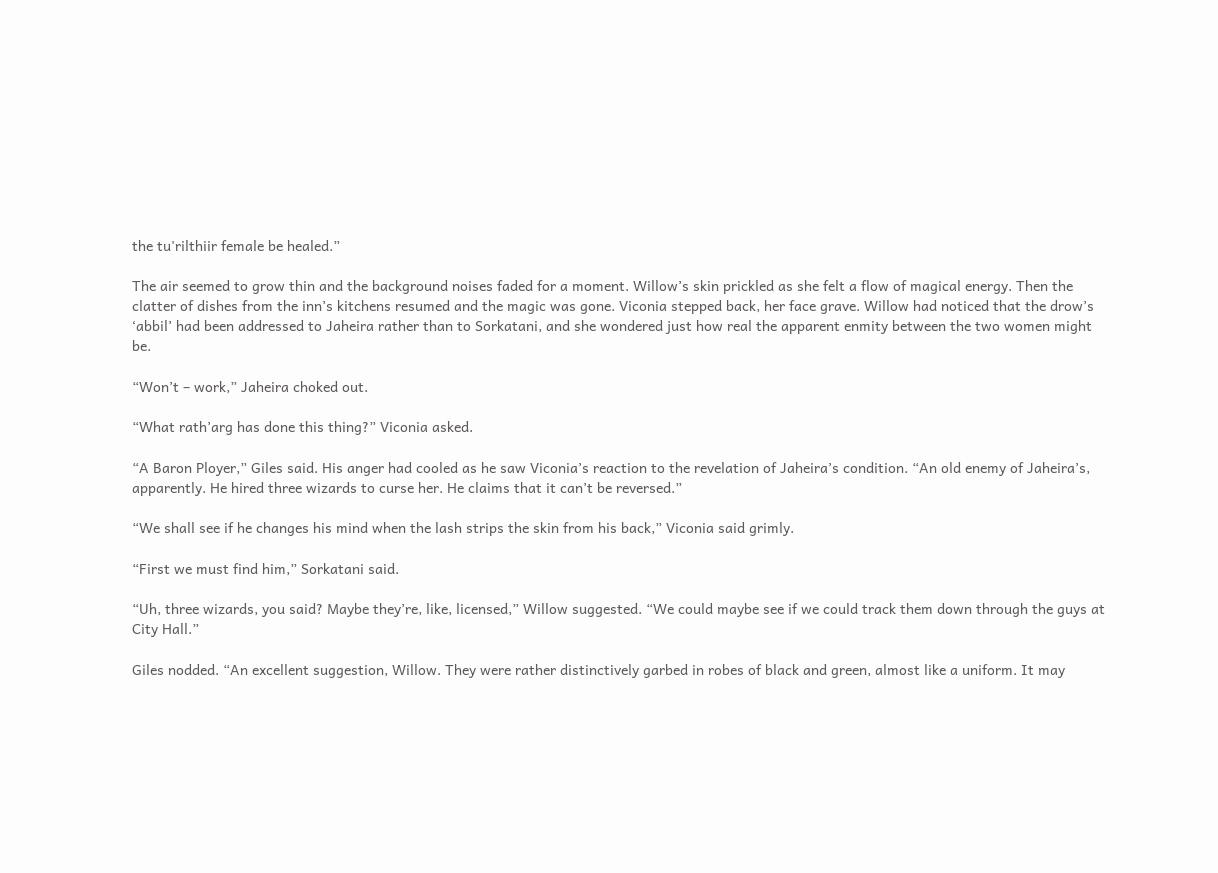the tu'rilthiir female be healed.”

The air seemed to grow thin and the background noises faded for a moment. Willow’s skin prickled as she felt a flow of magical energy. Then the clatter of dishes from the inn’s kitchens resumed and the magic was gone. Viconia stepped back, her face grave. Willow had noticed that the drow’s ‘abbil’ had been addressed to Jaheira rather than to Sorkatani, and she wondered just how real the apparent enmity between the two women might be.

“Won’t – work,” Jaheira choked out.

“What rath’arg has done this thing?” Viconia asked.

“A Baron Ployer,” Giles said. His anger had cooled as he saw Viconia’s reaction to the revelation of Jaheira’s condition. “An old enemy of Jaheira’s, apparently. He hired three wizards to curse her. He claims that it can’t be reversed.”

“We shall see if he changes his mind when the lash strips the skin from his back,” Viconia said grimly.

“First we must find him,” Sorkatani said.

“Uh, three wizards, you said? Maybe they’re, like, licensed,” Willow suggested. “We could maybe see if we could track them down through the guys at City Hall.”

Giles nodded. “An excellent suggestion, Willow. They were rather distinctively garbed in robes of black and green, almost like a uniform. It may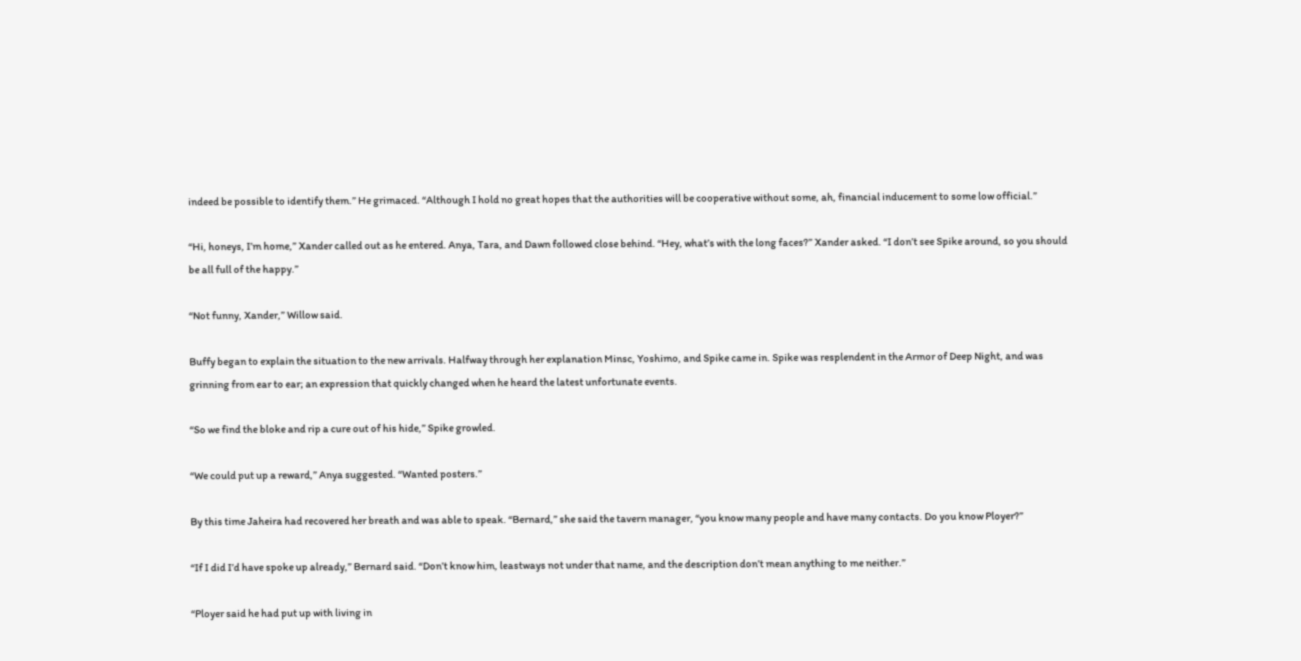indeed be possible to identify them.” He grimaced. “Although I hold no great hopes that the authorities will be cooperative without some, ah, financial inducement to some low official.”

“Hi, honeys, I’m home,” Xander called out as he entered. Anya, Tara, and Dawn followed close behind. “Hey, what’s with the long faces?” Xander asked. “I don’t see Spike around, so you should be all full of the happy.”

“Not funny, Xander,” Willow said.

Buffy began to explain the situation to the new arrivals. Halfway through her explanation Minsc, Yoshimo, and Spike came in. Spike was resplendent in the Armor of Deep Night, and was grinning from ear to ear; an expression that quickly changed when he heard the latest unfortunate events.

“So we find the bloke and rip a cure out of his hide,” Spike growled.

“We could put up a reward,” Anya suggested. “Wanted posters.”

By this time Jaheira had recovered her breath and was able to speak. “Bernard,” she said the tavern manager, “you know many people and have many contacts. Do you know Ployer?”

“If I did I’d have spoke up already,” Bernard said. “Don’t know him, leastways not under that name, and the description don’t mean anything to me neither.”

“Ployer said he had put up with living in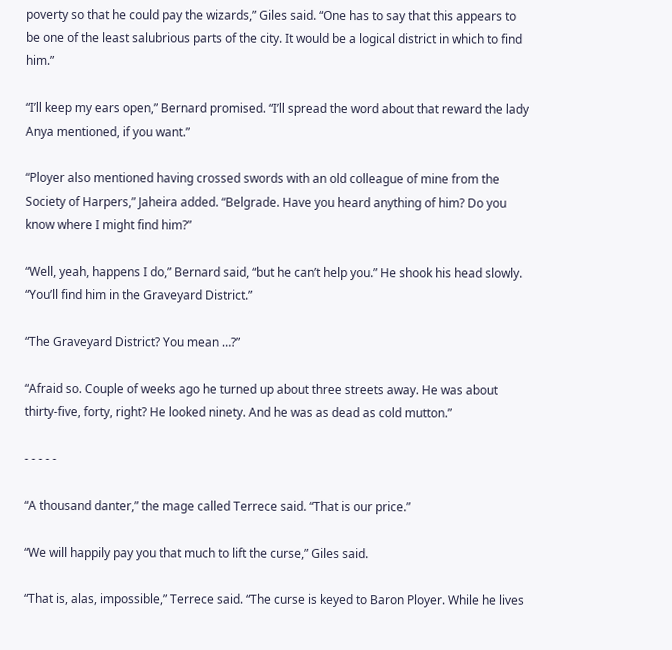poverty so that he could pay the wizards,” Giles said. “One has to say that this appears to be one of the least salubrious parts of the city. It would be a logical district in which to find him.”

“I’ll keep my ears open,” Bernard promised. “I’ll spread the word about that reward the lady Anya mentioned, if you want.”

“Ployer also mentioned having crossed swords with an old colleague of mine from the Society of Harpers,” Jaheira added. “Belgrade. Have you heard anything of him? Do you know where I might find him?”

“Well, yeah, happens I do,” Bernard said, “but he can’t help you.” He shook his head slowly. “You’ll find him in the Graveyard District.”

“The Graveyard District? You mean …?”

“Afraid so. Couple of weeks ago he turned up about three streets away. He was about thirty-five, forty, right? He looked ninety. And he was as dead as cold mutton.”

- - - - -

“A thousand danter,” the mage called Terrece said. “That is our price.”

“We will happily pay you that much to lift the curse,” Giles said.

“That is, alas, impossible,” Terrece said. “The curse is keyed to Baron Ployer. While he lives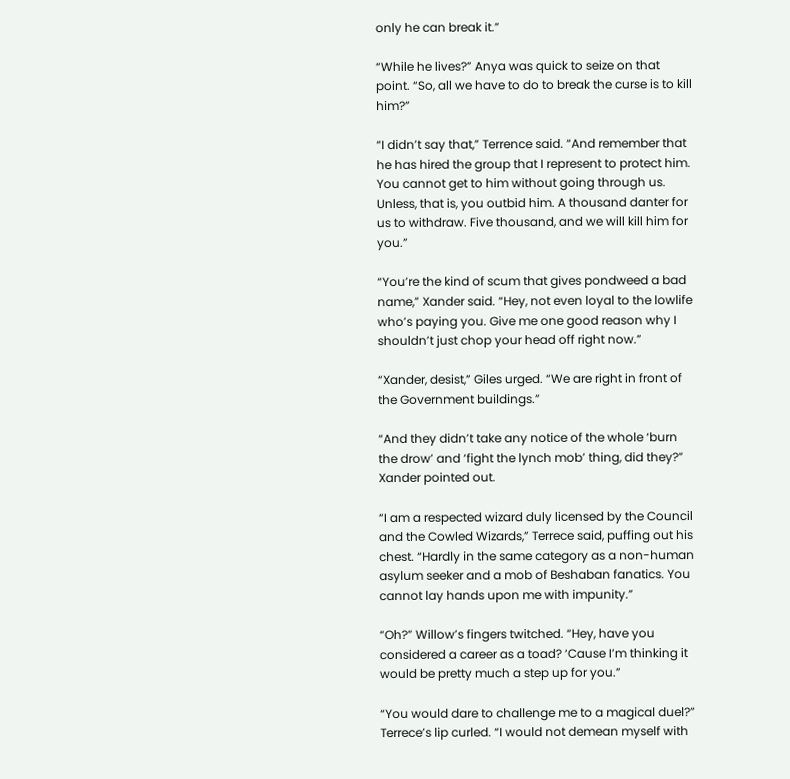only he can break it.”

“While he lives?” Anya was quick to seize on that point. “So, all we have to do to break the curse is to kill him?”

“I didn’t say that,” Terrence said. “And remember that he has hired the group that I represent to protect him. You cannot get to him without going through us. Unless, that is, you outbid him. A thousand danter for us to withdraw. Five thousand, and we will kill him for you.”

“You’re the kind of scum that gives pondweed a bad name,” Xander said. “Hey, not even loyal to the lowlife who’s paying you. Give me one good reason why I shouldn’t just chop your head off right now.”

“Xander, desist,” Giles urged. “We are right in front of the Government buildings.”

“And they didn’t take any notice of the whole ‘burn the drow’ and ‘fight the lynch mob’ thing, did they?” Xander pointed out.

“I am a respected wizard duly licensed by the Council and the Cowled Wizards,” Terrece said, puffing out his chest. “Hardly in the same category as a non-human asylum seeker and a mob of Beshaban fanatics. You cannot lay hands upon me with impunity.”

“Oh?” Willow’s fingers twitched. “Hey, have you considered a career as a toad? ‘Cause I’m thinking it would be pretty much a step up for you.”

“You would dare to challenge me to a magical duel?” Terrece’s lip curled. “I would not demean myself with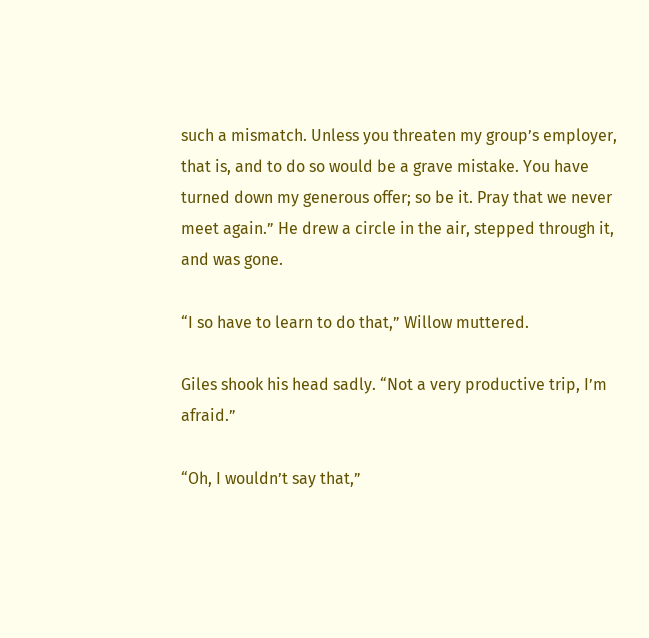such a mismatch. Unless you threaten my group’s employer, that is, and to do so would be a grave mistake. You have turned down my generous offer; so be it. Pray that we never meet again.” He drew a circle in the air, stepped through it, and was gone.

“I so have to learn to do that,” Willow muttered.

Giles shook his head sadly. “Not a very productive trip, I’m afraid.”

“Oh, I wouldn’t say that,”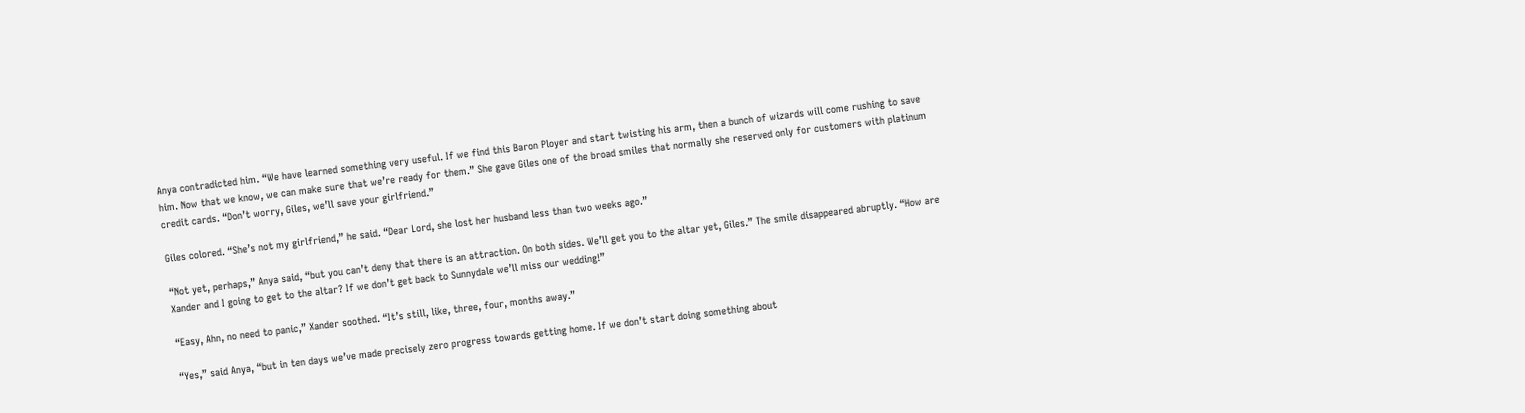Anya contradicted him. “We have learned something very useful. If we find this Baron Ployer and start twisting his arm, then a bunch of wizards will come rushing to save him. Now that we know, we can make sure that we’re ready for them.” She gave Giles one of the broad smiles that normally she reserved only for customers with platinum credit cards. “Don’t worry, Giles, we’ll save your girlfriend.”

Giles colored. “She’s not my girlfriend,” he said. “Dear Lord, she lost her husband less than two weeks ago.”

“Not yet, perhaps,” Anya said, “but you can’t deny that there is an attraction. On both sides. We’ll get you to the altar yet, Giles.” The smile disappeared abruptly. “How are Xander and I going to get to the altar? If we don’t get back to Sunnydale we’ll miss our wedding!”

“Easy, Ahn, no need to panic,” Xander soothed. “It’s still, like, three, four, months away.”

“Yes,” said Anya, “but in ten days we’ve made precisely zero progress towards getting home. If we don’t start doing something about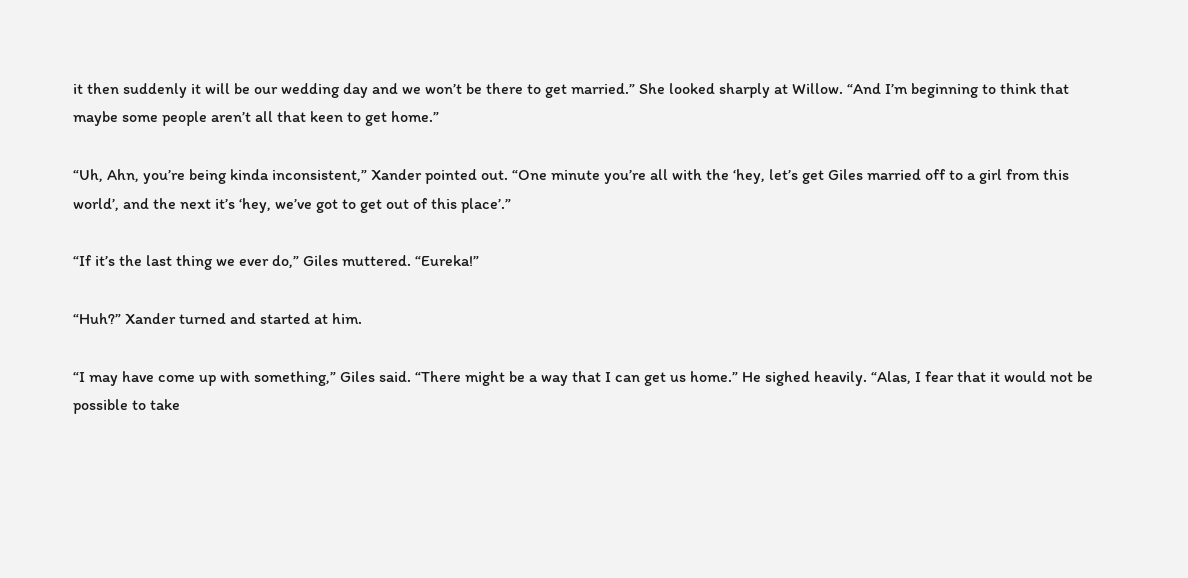it then suddenly it will be our wedding day and we won’t be there to get married.” She looked sharply at Willow. “And I’m beginning to think that maybe some people aren’t all that keen to get home.”

“Uh, Ahn, you’re being kinda inconsistent,” Xander pointed out. “One minute you’re all with the ‘hey, let’s get Giles married off to a girl from this world’, and the next it’s ‘hey, we’ve got to get out of this place’.”

“If it’s the last thing we ever do,” Giles muttered. “Eureka!”

“Huh?” Xander turned and started at him.

“I may have come up with something,” Giles said. “There might be a way that I can get us home.” He sighed heavily. “Alas, I fear that it would not be possible to take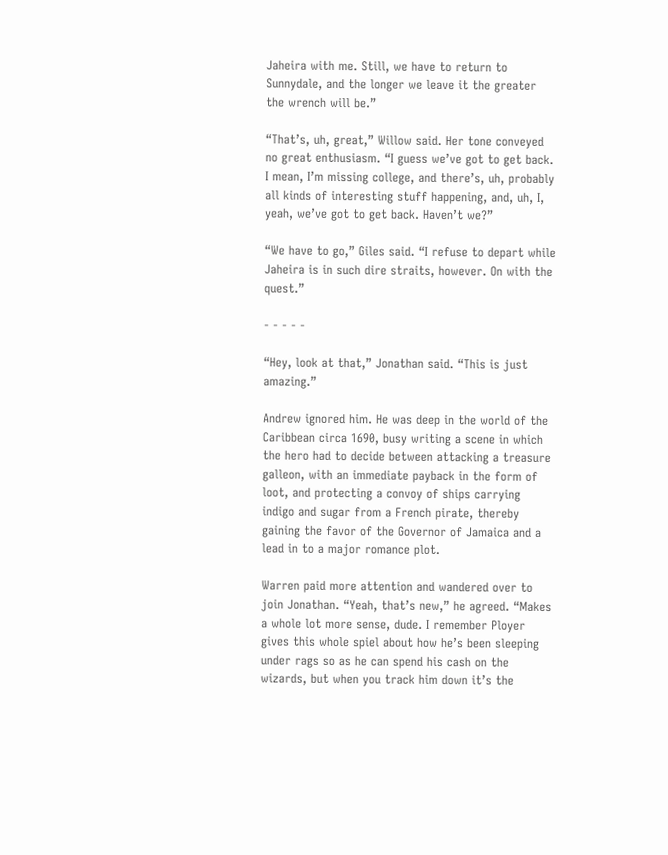Jaheira with me. Still, we have to return to Sunnydale, and the longer we leave it the greater the wrench will be.”

“That’s, uh, great,” Willow said. Her tone conveyed no great enthusiasm. “I guess we’ve got to get back. I mean, I’m missing college, and there’s, uh, probably all kinds of interesting stuff happening, and, uh, I, yeah, we’ve got to get back. Haven’t we?”

“We have to go,” Giles said. “I refuse to depart while Jaheira is in such dire straits, however. On with the quest.”

- - - - -

“Hey, look at that,” Jonathan said. “This is just amazing.”

Andrew ignored him. He was deep in the world of the Caribbean circa 1690, busy writing a scene in which the hero had to decide between attacking a treasure galleon, with an immediate payback in the form of loot, and protecting a convoy of ships carrying indigo and sugar from a French pirate, thereby gaining the favor of the Governor of Jamaica and a lead in to a major romance plot.

Warren paid more attention and wandered over to join Jonathan. “Yeah, that’s new,” he agreed. “Makes a whole lot more sense, dude. I remember Ployer gives this whole spiel about how he’s been sleeping under rags so as he can spend his cash on the wizards, but when you track him down it’s the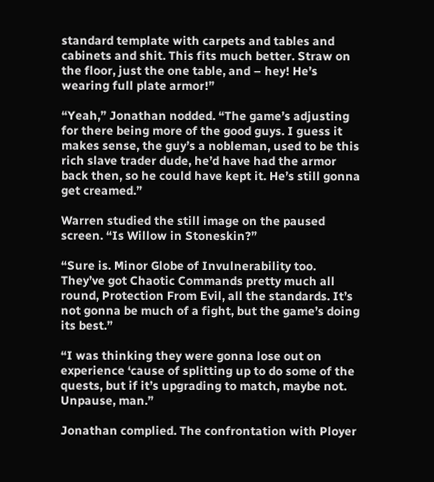standard template with carpets and tables and cabinets and shit. This fits much better. Straw on the floor, just the one table, and – hey! He’s wearing full plate armor!”

“Yeah,” Jonathan nodded. “The game’s adjusting for there being more of the good guys. I guess it makes sense, the guy’s a nobleman, used to be this rich slave trader dude, he’d have had the armor back then, so he could have kept it. He’s still gonna get creamed.”

Warren studied the still image on the paused screen. “Is Willow in Stoneskin?”

“Sure is. Minor Globe of Invulnerability too. They’ve got Chaotic Commands pretty much all round, Protection From Evil, all the standards. It’s not gonna be much of a fight, but the game’s doing its best.”

“I was thinking they were gonna lose out on experience ‘cause of splitting up to do some of the quests, but if it’s upgrading to match, maybe not. Unpause, man.”

Jonathan complied. The confrontation with Ployer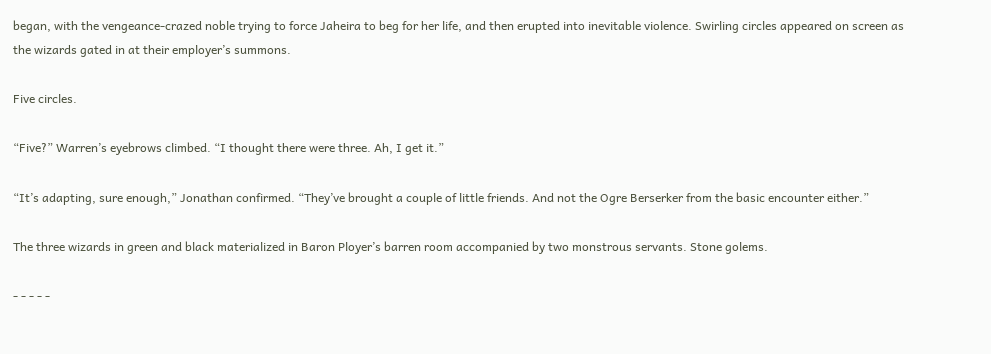began, with the vengeance-crazed noble trying to force Jaheira to beg for her life, and then erupted into inevitable violence. Swirling circles appeared on screen as the wizards gated in at their employer’s summons.

Five circles.

“Five?” Warren’s eyebrows climbed. “I thought there were three. Ah, I get it.”

“It’s adapting, sure enough,” Jonathan confirmed. “They’ve brought a couple of little friends. And not the Ogre Berserker from the basic encounter either.”

The three wizards in green and black materialized in Baron Ployer’s barren room accompanied by two monstrous servants. Stone golems.

- - - - -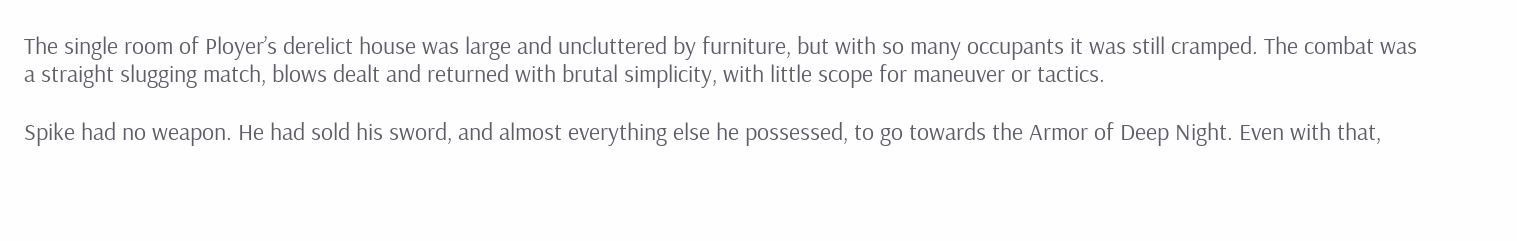The single room of Ployer’s derelict house was large and uncluttered by furniture, but with so many occupants it was still cramped. The combat was a straight slugging match, blows dealt and returned with brutal simplicity, with little scope for maneuver or tactics.

Spike had no weapon. He had sold his sword, and almost everything else he possessed, to go towards the Armor of Deep Night. Even with that,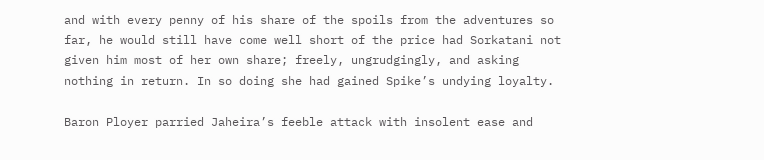and with every penny of his share of the spoils from the adventures so far, he would still have come well short of the price had Sorkatani not given him most of her own share; freely, ungrudgingly, and asking nothing in return. In so doing she had gained Spike’s undying loyalty.

Baron Ployer parried Jaheira’s feeble attack with insolent ease and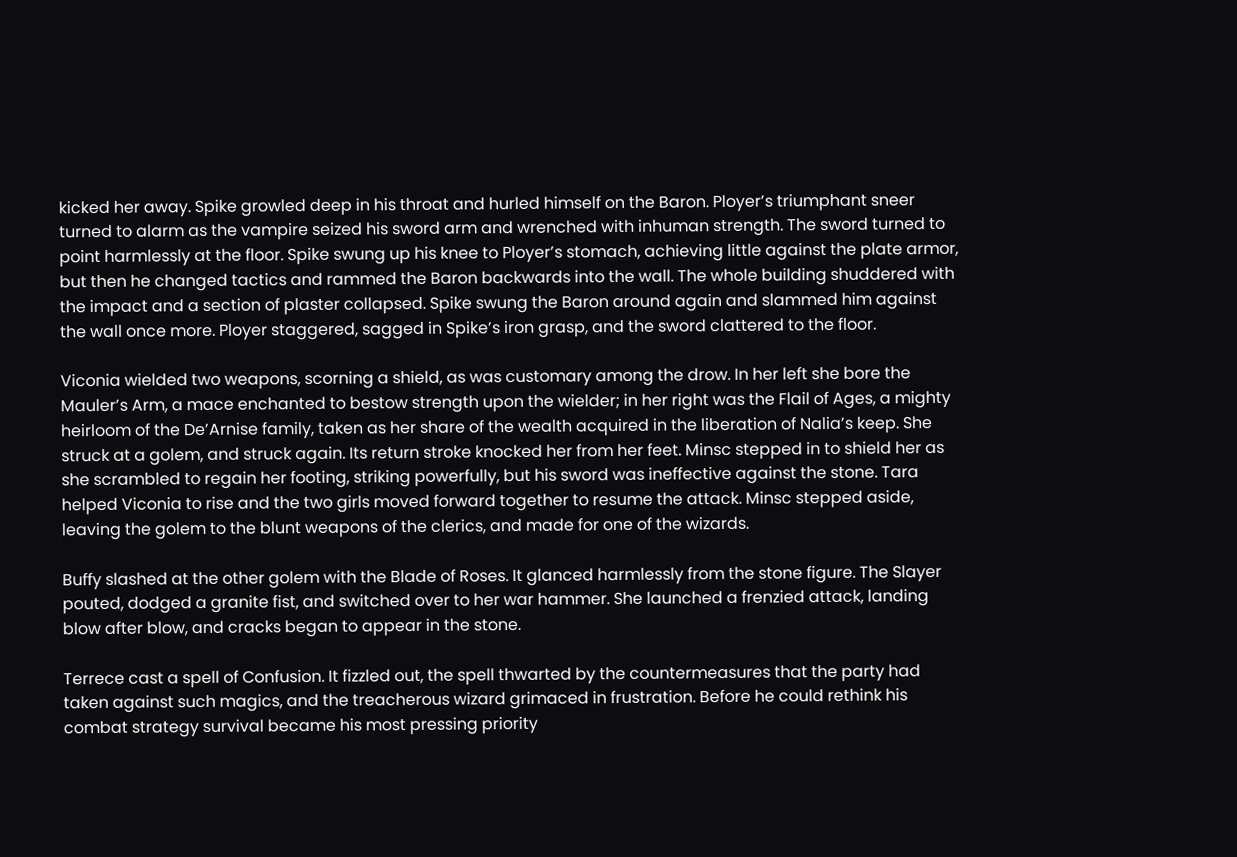kicked her away. Spike growled deep in his throat and hurled himself on the Baron. Ployer’s triumphant sneer turned to alarm as the vampire seized his sword arm and wrenched with inhuman strength. The sword turned to point harmlessly at the floor. Spike swung up his knee to Ployer’s stomach, achieving little against the plate armor, but then he changed tactics and rammed the Baron backwards into the wall. The whole building shuddered with the impact and a section of plaster collapsed. Spike swung the Baron around again and slammed him against the wall once more. Ployer staggered, sagged in Spike’s iron grasp, and the sword clattered to the floor.

Viconia wielded two weapons, scorning a shield, as was customary among the drow. In her left she bore the Mauler’s Arm, a mace enchanted to bestow strength upon the wielder; in her right was the Flail of Ages, a mighty heirloom of the De’Arnise family, taken as her share of the wealth acquired in the liberation of Nalia’s keep. She struck at a golem, and struck again. Its return stroke knocked her from her feet. Minsc stepped in to shield her as she scrambled to regain her footing, striking powerfully, but his sword was ineffective against the stone. Tara helped Viconia to rise and the two girls moved forward together to resume the attack. Minsc stepped aside, leaving the golem to the blunt weapons of the clerics, and made for one of the wizards.

Buffy slashed at the other golem with the Blade of Roses. It glanced harmlessly from the stone figure. The Slayer pouted, dodged a granite fist, and switched over to her war hammer. She launched a frenzied attack, landing blow after blow, and cracks began to appear in the stone.

Terrece cast a spell of Confusion. It fizzled out, the spell thwarted by the countermeasures that the party had taken against such magics, and the treacherous wizard grimaced in frustration. Before he could rethink his combat strategy survival became his most pressing priority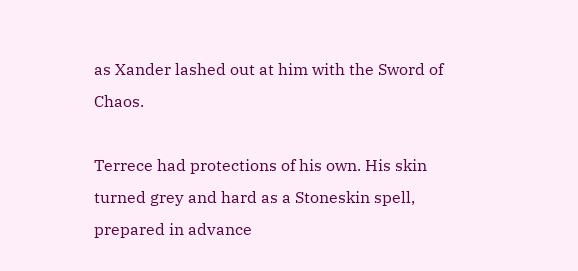as Xander lashed out at him with the Sword of Chaos.

Terrece had protections of his own. His skin turned grey and hard as a Stoneskin spell, prepared in advance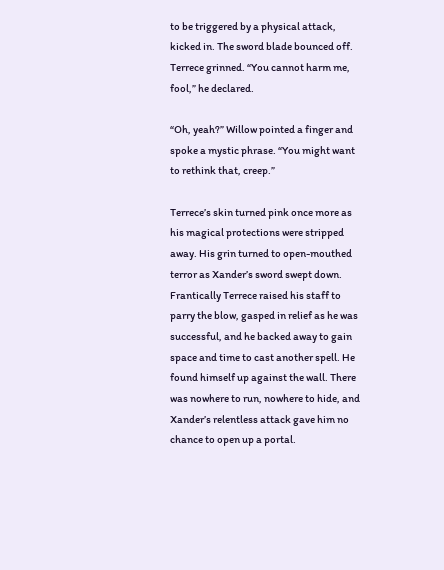to be triggered by a physical attack, kicked in. The sword blade bounced off. Terrece grinned. “You cannot harm me, fool,” he declared.

“Oh, yeah?” Willow pointed a finger and spoke a mystic phrase. “You might want to rethink that, creep.”

Terrece’s skin turned pink once more as his magical protections were stripped away. His grin turned to open-mouthed terror as Xander’s sword swept down. Frantically Terrece raised his staff to parry the blow, gasped in relief as he was successful, and he backed away to gain space and time to cast another spell. He found himself up against the wall. There was nowhere to run, nowhere to hide, and Xander’s relentless attack gave him no chance to open up a portal.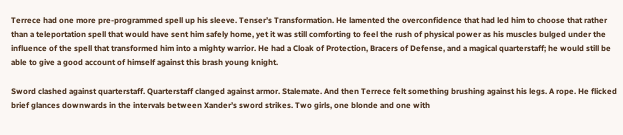Terrece had one more pre-programmed spell up his sleeve. Tenser’s Transformation. He lamented the overconfidence that had led him to choose that rather than a teleportation spell that would have sent him safely home, yet it was still comforting to feel the rush of physical power as his muscles bulged under the influence of the spell that transformed him into a mighty warrior. He had a Cloak of Protection, Bracers of Defense, and a magical quarterstaff; he would still be able to give a good account of himself against this brash young knight.

Sword clashed against quarterstaff. Quarterstaff clanged against armor. Stalemate. And then Terrece felt something brushing against his legs. A rope. He flicked brief glances downwards in the intervals between Xander’s sword strikes. Two girls, one blonde and one with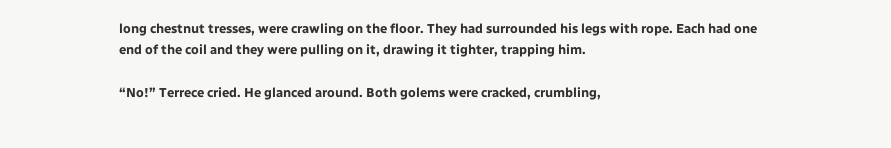long chestnut tresses, were crawling on the floor. They had surrounded his legs with rope. Each had one end of the coil and they were pulling on it, drawing it tighter, trapping him.

“No!” Terrece cried. He glanced around. Both golems were cracked, crumbling,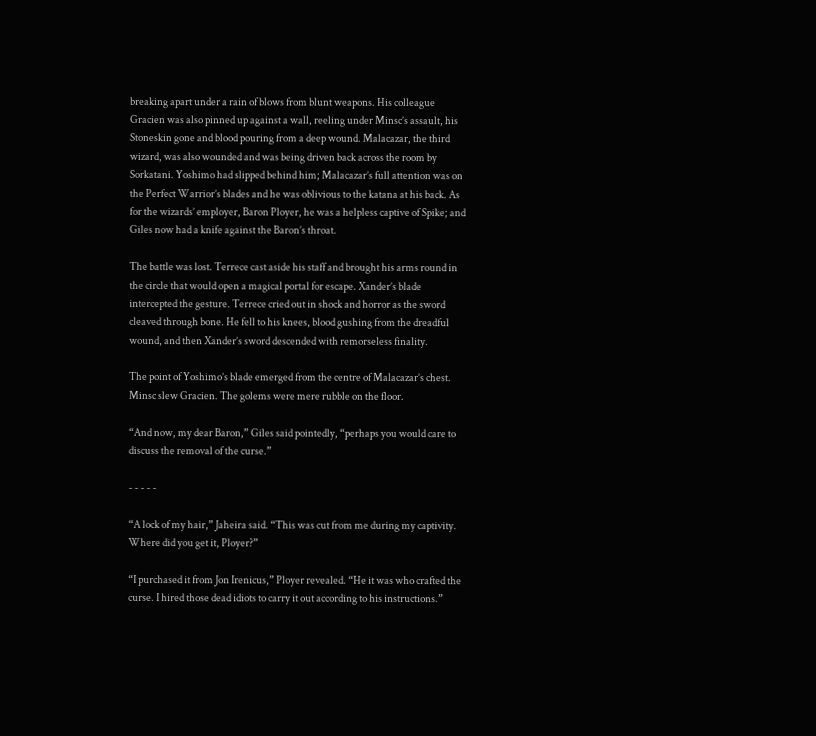breaking apart under a rain of blows from blunt weapons. His colleague Gracien was also pinned up against a wall, reeling under Minsc’s assault, his Stoneskin gone and blood pouring from a deep wound. Malacazar, the third wizard, was also wounded and was being driven back across the room by Sorkatani. Yoshimo had slipped behind him; Malacazar’s full attention was on the Perfect Warrior’s blades and he was oblivious to the katana at his back. As for the wizards’ employer, Baron Ployer, he was a helpless captive of Spike; and Giles now had a knife against the Baron’s throat.

The battle was lost. Terrece cast aside his staff and brought his arms round in the circle that would open a magical portal for escape. Xander’s blade intercepted the gesture. Terrece cried out in shock and horror as the sword cleaved through bone. He fell to his knees, blood gushing from the dreadful wound, and then Xander’s sword descended with remorseless finality.

The point of Yoshimo’s blade emerged from the centre of Malacazar’s chest. Minsc slew Gracien. The golems were mere rubble on the floor.

“And now, my dear Baron,” Giles said pointedly, “perhaps you would care to discuss the removal of the curse.”

- - - - -

“A lock of my hair,” Jaheira said. “This was cut from me during my captivity. Where did you get it, Ployer?”

“I purchased it from Jon Irenicus,” Ployer revealed. “He it was who crafted the curse. I hired those dead idiots to carry it out according to his instructions.”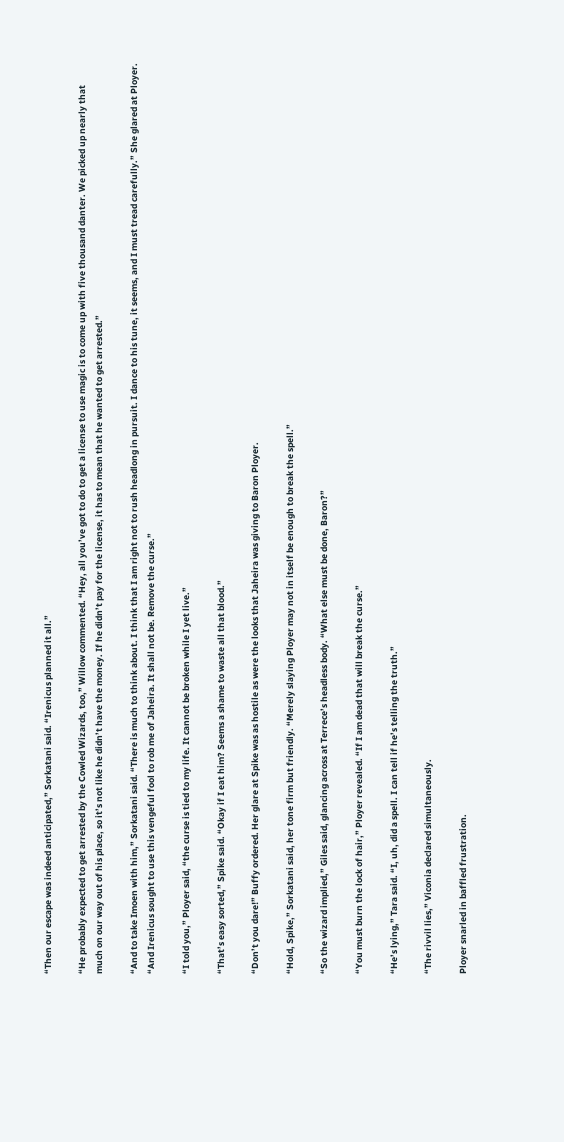“Then our escape was indeed anticipated,” Sorkatani said. “Irenicus planned it all.”

“He probably expected to get arrested by the Cowled Wizards, too,” Willow commented. “Hey, all you’ve got to do to get a license to use magic is to come up with five thousand danter. We picked up nearly that much on our way out of his place, so it’s not like he didn’t have the money. If he didn’t pay for the license, it has to mean that he wanted to get arrested.”

“And to take Imoen with him,” Sorkatani said. “There is much to think about. I think that I am right not to rush headlong in pursuit. I dance to his tune, it seems, and I must tread carefully.” She glared at Ployer. “And Irenicus sought to use this vengeful fool to rob me of Jaheira. It shall not be. Remove the curse.”

“I told you,” Ployer said, “the curse is tied to my life. It cannot be broken while I yet live.”

“That’s easy sorted,” Spike said. “Okay if I eat him? Seems a shame to waste all that blood.”

“Don’t you dare!” Buffy ordered. Her glare at Spike was as hostile as were the looks that Jaheira was giving to Baron Ployer.

“Hold, Spike,” Sorkatani said, her tone firm but friendly. “Merely slaying Ployer may not in itself be enough to break the spell.”

“So the wizard implied,” Giles said, glancing across at Terrece’s headless body. “What else must be done, Baron?”

“You must burn the lock of hair,” Ployer revealed. “If I am dead that will break the curse.”

“He’s lying,” Tara said. “I, uh, did a spell. I can tell if he’s telling the truth.”

“The rivvil lies,” Viconia declared simultaneously.

Ployer snarled in baffled frustration.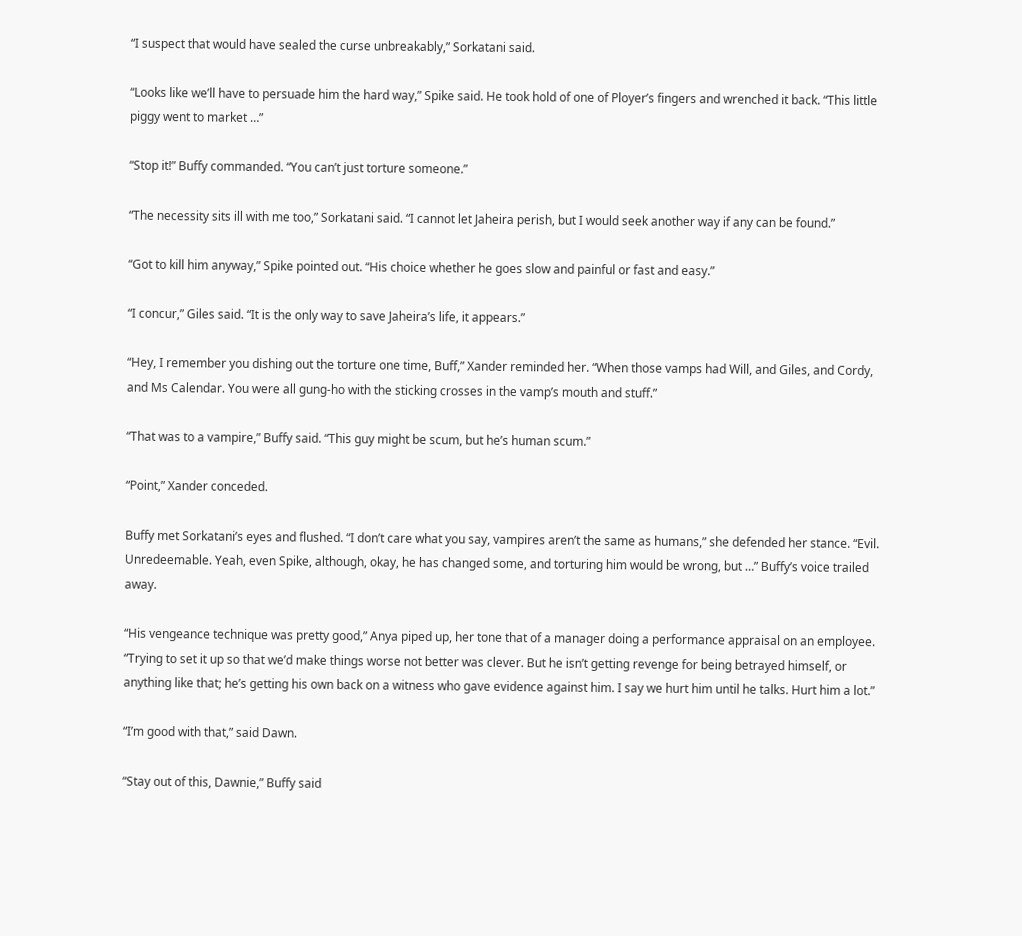“I suspect that would have sealed the curse unbreakably,” Sorkatani said.

“Looks like we’ll have to persuade him the hard way,” Spike said. He took hold of one of Ployer’s fingers and wrenched it back. “This little piggy went to market …”

“Stop it!” Buffy commanded. “You can’t just torture someone.”

“The necessity sits ill with me too,” Sorkatani said. “I cannot let Jaheira perish, but I would seek another way if any can be found.”

“Got to kill him anyway,” Spike pointed out. “His choice whether he goes slow and painful or fast and easy.”

“I concur,” Giles said. “It is the only way to save Jaheira’s life, it appears.”

“Hey, I remember you dishing out the torture one time, Buff,” Xander reminded her. “When those vamps had Will, and Giles, and Cordy, and Ms Calendar. You were all gung-ho with the sticking crosses in the vamp’s mouth and stuff.”

“That was to a vampire,” Buffy said. “This guy might be scum, but he’s human scum.”

“Point,” Xander conceded.

Buffy met Sorkatani’s eyes and flushed. “I don’t care what you say, vampires aren’t the same as humans,” she defended her stance. “Evil. Unredeemable. Yeah, even Spike, although, okay, he has changed some, and torturing him would be wrong, but …” Buffy’s voice trailed away.

“His vengeance technique was pretty good,” Anya piped up, her tone that of a manager doing a performance appraisal on an employee. “Trying to set it up so that we’d make things worse not better was clever. But he isn’t getting revenge for being betrayed himself, or anything like that; he’s getting his own back on a witness who gave evidence against him. I say we hurt him until he talks. Hurt him a lot.”

“I’m good with that,” said Dawn.

“Stay out of this, Dawnie,” Buffy said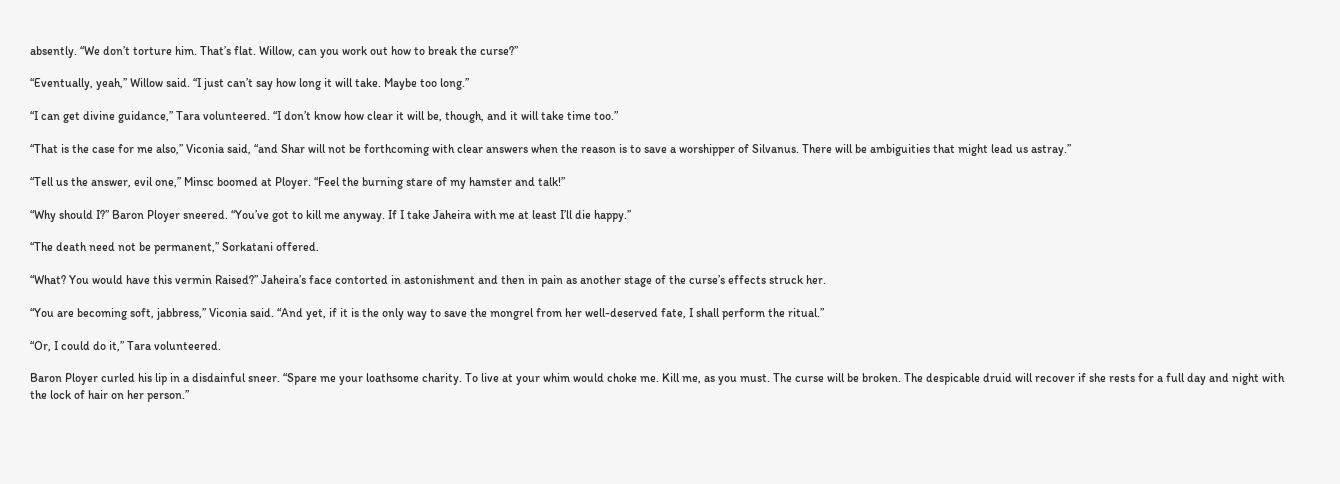absently. “We don’t torture him. That’s flat. Willow, can you work out how to break the curse?”

“Eventually, yeah,” Willow said. “I just can’t say how long it will take. Maybe too long.”

“I can get divine guidance,” Tara volunteered. “I don’t know how clear it will be, though, and it will take time too.”

“That is the case for me also,” Viconia said, “and Shar will not be forthcoming with clear answers when the reason is to save a worshipper of Silvanus. There will be ambiguities that might lead us astray.”

“Tell us the answer, evil one,” Minsc boomed at Ployer. “Feel the burning stare of my hamster and talk!”

“Why should I?” Baron Ployer sneered. “You’ve got to kill me anyway. If I take Jaheira with me at least I’ll die happy.”

“The death need not be permanent,” Sorkatani offered.

“What? You would have this vermin Raised?” Jaheira’s face contorted in astonishment and then in pain as another stage of the curse’s effects struck her.

“You are becoming soft, jabbress,” Viconia said. “And yet, if it is the only way to save the mongrel from her well-deserved fate, I shall perform the ritual.”

“Or, I could do it,” Tara volunteered.

Baron Ployer curled his lip in a disdainful sneer. “Spare me your loathsome charity. To live at your whim would choke me. Kill me, as you must. The curse will be broken. The despicable druid will recover if she rests for a full day and night with the lock of hair on her person.”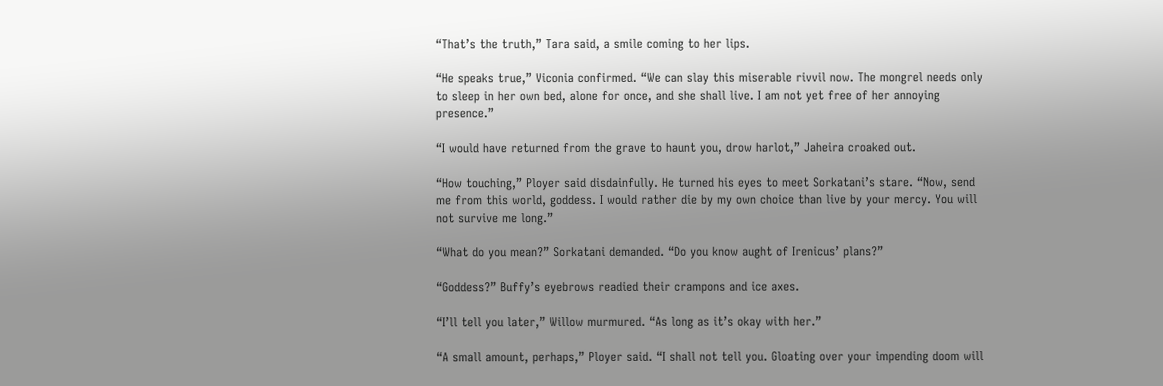“That’s the truth,” Tara said, a smile coming to her lips.

“He speaks true,” Viconia confirmed. “We can slay this miserable rivvil now. The mongrel needs only to sleep in her own bed, alone for once, and she shall live. I am not yet free of her annoying presence.”

“I would have returned from the grave to haunt you, drow harlot,” Jaheira croaked out.

“How touching,” Ployer said disdainfully. He turned his eyes to meet Sorkatani’s stare. “Now, send me from this world, goddess. I would rather die by my own choice than live by your mercy. You will not survive me long.”

“What do you mean?” Sorkatani demanded. “Do you know aught of Irenicus’ plans?”

“Goddess?” Buffy’s eyebrows readied their crampons and ice axes.

“I’ll tell you later,” Willow murmured. “As long as it’s okay with her.”

“A small amount, perhaps,” Ployer said. “I shall not tell you. Gloating over your impending doom will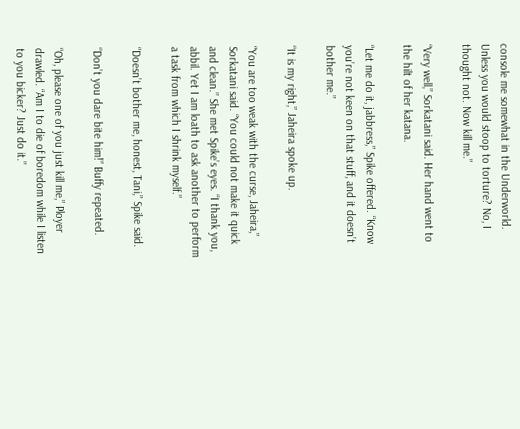console me somewhat in the Underworld. Unless you would stoop to torture? No, I thought not. Now kill me.”

“Very well,” Sorkatani said. Her hand went to the hilt of her katana.

“Let me do it, jabbress,” Spike offered. “Know you’re not keen on that stuff, and it doesn’t bother me.”

“It is my right,” Jaheira spoke up.

“You are too weak with the curse, Jaheira,” Sorkatani said. “You could not make it quick and clean.” She met Spike’s eyes. “I thank you, abbil. Yet I am loath to ask another to perform a task from which I shrink myself.”

“Doesn’t bother me, honest, Tani,” Spike said.

“Don’t you dare bite him!” Buffy repeated.

“Oh, please one of you just kill me,” Ployer drawled. “Am I to die of boredom while I listen to you bicker? Just do it.”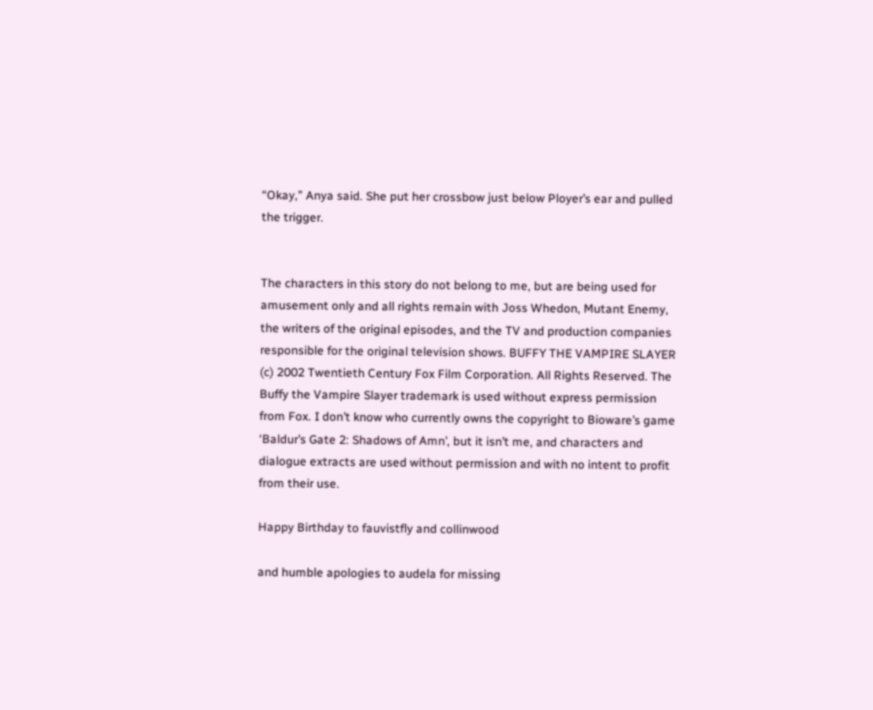“Okay,” Anya said. She put her crossbow just below Ployer’s ear and pulled the trigger.


The characters in this story do not belong to me, but are being used for amusement only and all rights remain with Joss Whedon, Mutant Enemy, the writers of the original episodes, and the TV and production companies responsible for the original television shows. BUFFY THE VAMPIRE SLAYER (c) 2002 Twentieth Century Fox Film Corporation. All Rights Reserved. The Buffy the Vampire Slayer trademark is used without express permission from Fox. I don’t know who currently owns the copyright to Bioware’s game ‘Baldur’s Gate 2: Shadows of Amn’, but it isn’t me, and characters and dialogue extracts are used without permission and with no intent to profit from their use.

Happy Birthday to fauvistfly and collinwood

and humble apologies to audela for missing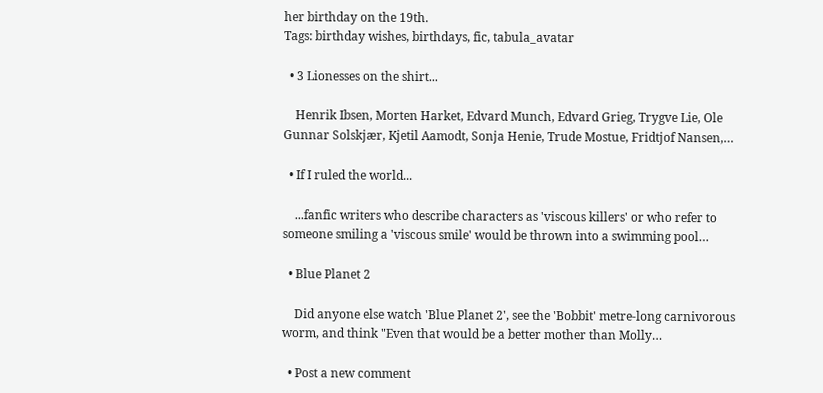her birthday on the 19th.
Tags: birthday wishes, birthdays, fic, tabula_avatar

  • 3 Lionesses on the shirt...

    Henrik Ibsen, Morten Harket, Edvard Munch, Edvard Grieg, Trygve Lie, Ole Gunnar Solskjær, Kjetil Aamodt, Sonja Henie, Trude Mostue, Fridtjof Nansen,…

  • If I ruled the world...

    ...fanfic writers who describe characters as 'viscous killers' or who refer to someone smiling a 'viscous smile' would be thrown into a swimming pool…

  • Blue Planet 2

    Did anyone else watch 'Blue Planet 2', see the 'Bobbit' metre-long carnivorous worm, and think "Even that would be a better mother than Molly…

  • Post a new comment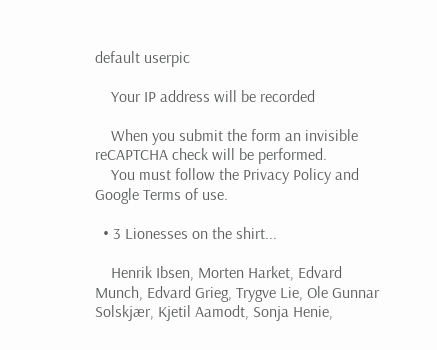default userpic

    Your IP address will be recorded

    When you submit the form an invisible reCAPTCHA check will be performed.
    You must follow the Privacy Policy and Google Terms of use.

  • 3 Lionesses on the shirt...

    Henrik Ibsen, Morten Harket, Edvard Munch, Edvard Grieg, Trygve Lie, Ole Gunnar Solskjær, Kjetil Aamodt, Sonja Henie,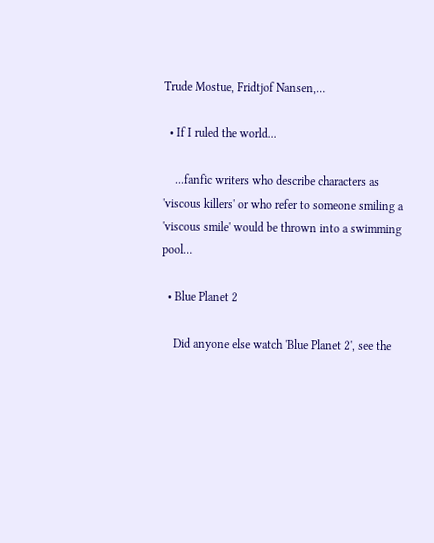Trude Mostue, Fridtjof Nansen,…

  • If I ruled the world...

    ...fanfic writers who describe characters as 'viscous killers' or who refer to someone smiling a 'viscous smile' would be thrown into a swimming pool…

  • Blue Planet 2

    Did anyone else watch 'Blue Planet 2', see the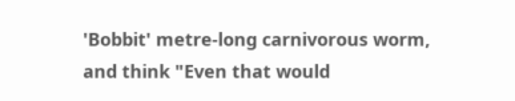'Bobbit' metre-long carnivorous worm, and think "Even that would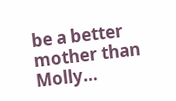be a better mother than Molly…